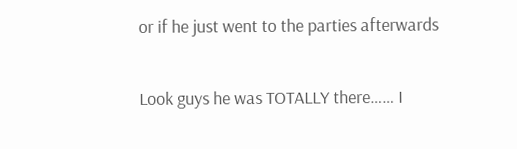or if he just went to the parties afterwards

Look guys he was TOTALLY there…… I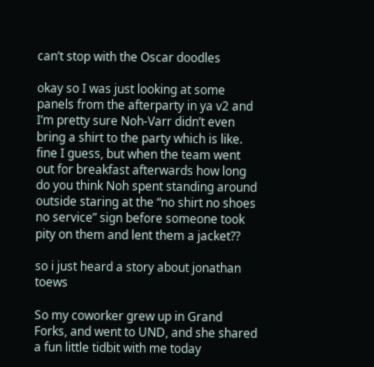can’t stop with the Oscar doodles

okay so I was just looking at some panels from the afterparty in ya v2 and I’m pretty sure Noh-Varr didn’t even bring a shirt to the party which is like. fine I guess, but when the team went out for breakfast afterwards how long do you think Noh spent standing around outside staring at the “no shirt no shoes no service” sign before someone took pity on them and lent them a jacket??

so i just heard a story about jonathan toews

So my coworker grew up in Grand Forks, and went to UND, and she shared a fun little tidbit with me today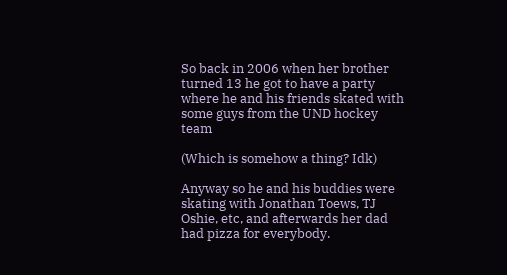So back in 2006 when her brother turned 13 he got to have a party where he and his friends skated with some guys from the UND hockey team

(Which is somehow a thing? Idk)

Anyway so he and his buddies were skating with Jonathan Toews, TJ Oshie, etc, and afterwards her dad had pizza for everybody.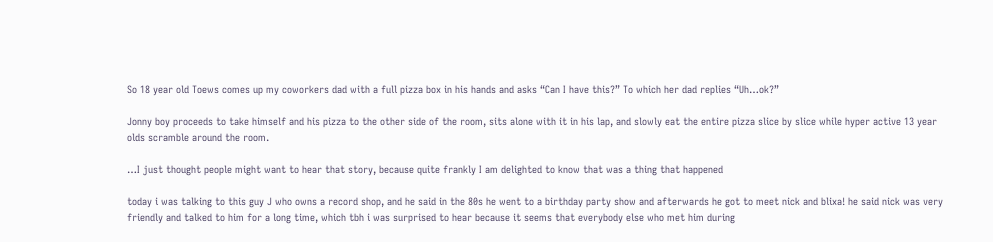So 18 year old Toews comes up my coworkers dad with a full pizza box in his hands and asks “Can I have this?” To which her dad replies “Uh…ok?”

Jonny boy proceeds to take himself and his pizza to the other side of the room, sits alone with it in his lap, and slowly eat the entire pizza slice by slice while hyper active 13 year olds scramble around the room.

…I just thought people might want to hear that story, because quite frankly I am delighted to know that was a thing that happened

today i was talking to this guy J who owns a record shop, and he said in the 80s he went to a birthday party show and afterwards he got to meet nick and blixa! he said nick was very friendly and talked to him for a long time, which tbh i was surprised to hear because it seems that everybody else who met him during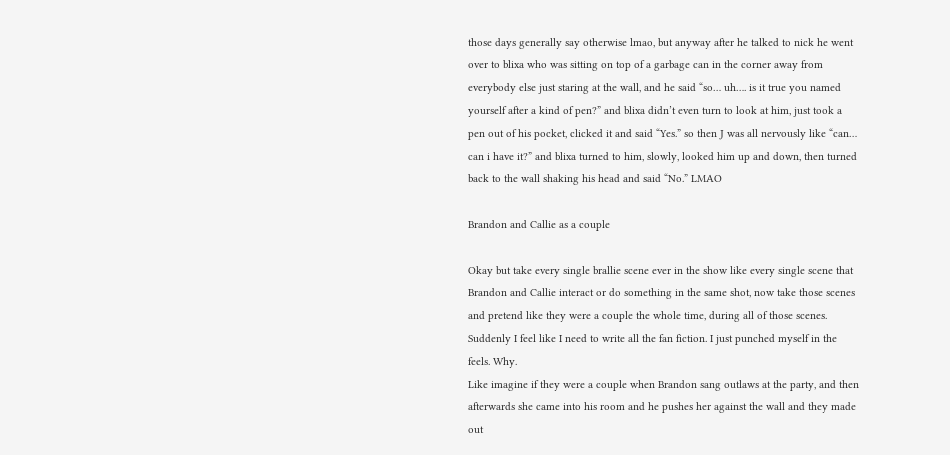those days generally say otherwise lmao, but anyway after he talked to nick he went over to blixa who was sitting on top of a garbage can in the corner away from everybody else just staring at the wall, and he said “so… uh…. is it true you named yourself after a kind of pen?” and blixa didn’t even turn to look at him, just took a pen out of his pocket, clicked it and said “Yes.” so then J was all nervously like “can… can i have it?” and blixa turned to him, slowly, looked him up and down, then turned back to the wall shaking his head and said “No.” LMAO

Brandon and Callie as a couple

Okay but take every single brallie scene ever in the show like every single scene that Brandon and Callie interact or do something in the same shot, now take those scenes and pretend like they were a couple the whole time, during all of those scenes. Suddenly I feel like I need to write all the fan fiction. I just punched myself in the feels. Why.
Like imagine if they were a couple when Brandon sang outlaws at the party, and then afterwards she came into his room and he pushes her against the wall and they made out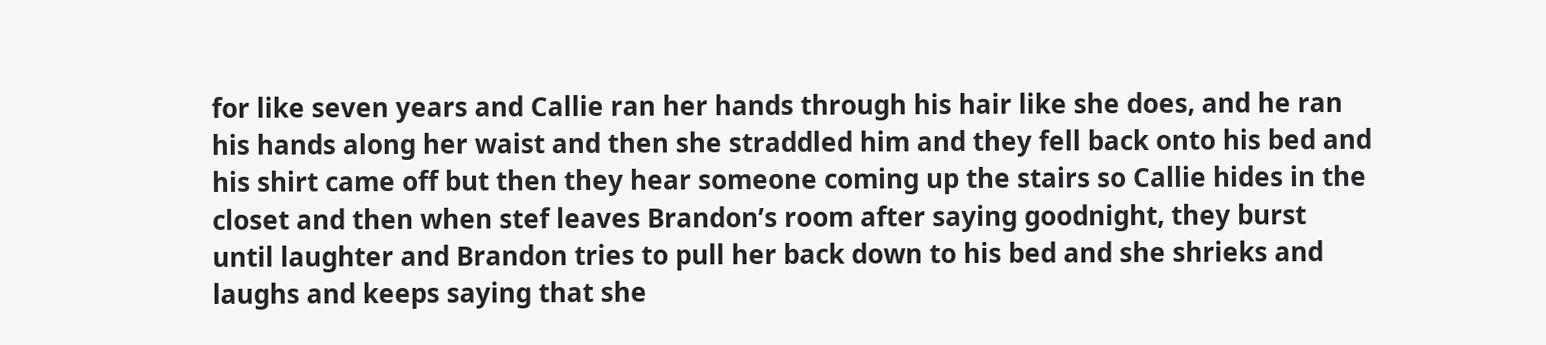for like seven years and Callie ran her hands through his hair like she does, and he ran his hands along her waist and then she straddled him and they fell back onto his bed and his shirt came off but then they hear someone coming up the stairs so Callie hides in the closet and then when stef leaves Brandon’s room after saying goodnight, they burst until laughter and Brandon tries to pull her back down to his bed and she shrieks and laughs and keeps saying that she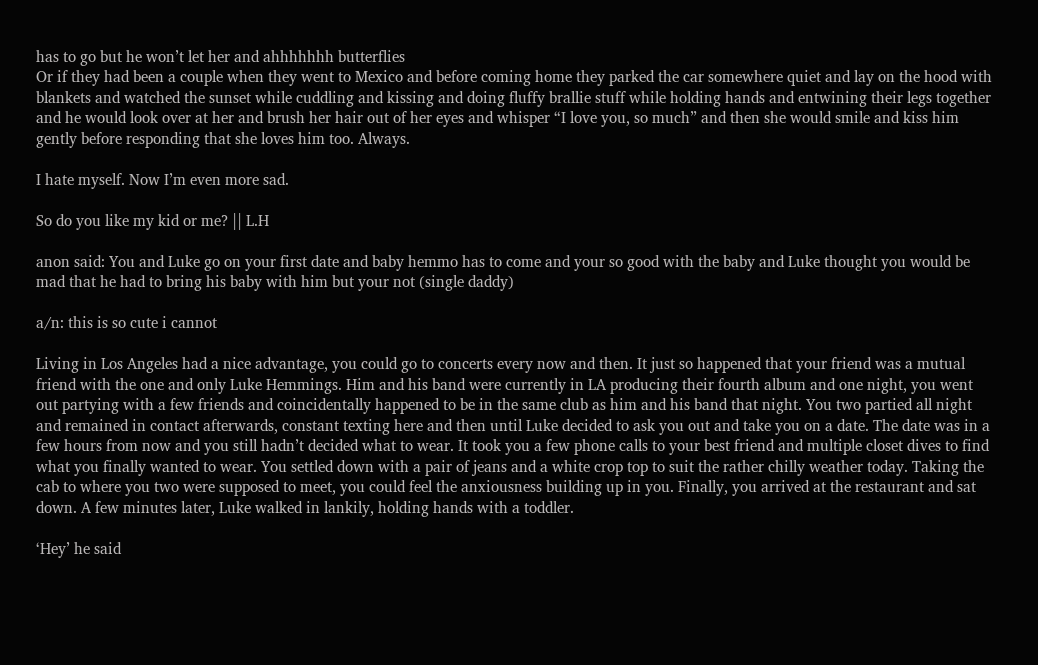has to go but he won’t let her and ahhhhhhh butterflies
Or if they had been a couple when they went to Mexico and before coming home they parked the car somewhere quiet and lay on the hood with blankets and watched the sunset while cuddling and kissing and doing fluffy brallie stuff while holding hands and entwining their legs together and he would look over at her and brush her hair out of her eyes and whisper “I love you, so much” and then she would smile and kiss him gently before responding that she loves him too. Always.

I hate myself. Now I’m even more sad.

So do you like my kid or me? || L.H

anon said: You and Luke go on your first date and baby hemmo has to come and your so good with the baby and Luke thought you would be mad that he had to bring his baby with him but your not (single daddy)

a/n: this is so cute i cannot

Living in Los Angeles had a nice advantage, you could go to concerts every now and then. It just so happened that your friend was a mutual friend with the one and only Luke Hemmings. Him and his band were currently in LA producing their fourth album and one night, you went out partying with a few friends and coincidentally happened to be in the same club as him and his band that night. You two partied all night and remained in contact afterwards, constant texting here and then until Luke decided to ask you out and take you on a date. The date was in a few hours from now and you still hadn’t decided what to wear. It took you a few phone calls to your best friend and multiple closet dives to find what you finally wanted to wear. You settled down with a pair of jeans and a white crop top to suit the rather chilly weather today. Taking the cab to where you two were supposed to meet, you could feel the anxiousness building up in you. Finally, you arrived at the restaurant and sat down. A few minutes later, Luke walked in lankily, holding hands with a toddler.

‘Hey’ he said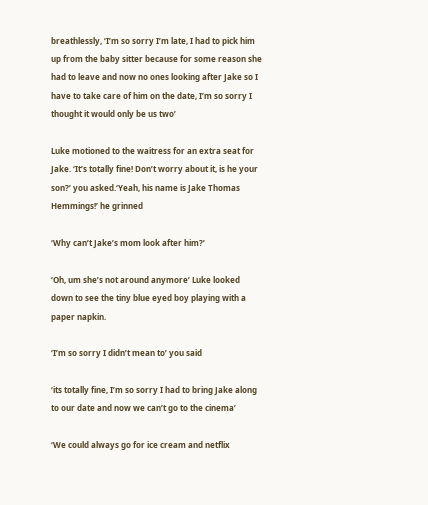breathlessly, ‘I’m so sorry I’m late, I had to pick him up from the baby sitter because for some reason she had to leave and now no ones looking after Jake so I have to take care of him on the date, I’m so sorry I thought it would only be us two’

Luke motioned to the waitress for an extra seat for Jake. ‘It’s totally fine! Don’t worry about it, is he your son?’ you asked.‘Yeah, his name is Jake Thomas Hemmings!’ he grinned

‘Why can’t Jake’s mom look after him?’

‘Oh, um she’s not around anymore’ Luke looked down to see the tiny blue eyed boy playing with a paper napkin.

‘I’m so sorry I didn’t mean to’ you said

‘its totally fine, I’m so sorry I had to bring Jake along to our date and now we can’t go to the cinema’

‘We could always go for ice cream and netflix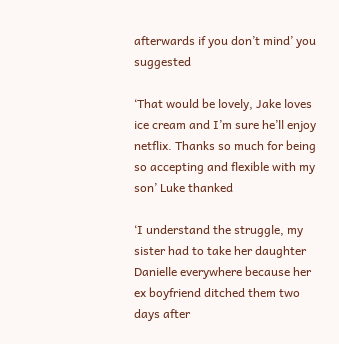afterwards if you don’t mind’ you suggested

‘That would be lovely, Jake loves ice cream and I’m sure he’ll enjoy netflix. Thanks so much for being so accepting and flexible with my son’ Luke thanked

‘I understand the struggle, my sister had to take her daughter Danielle everywhere because her ex boyfriend ditched them two days after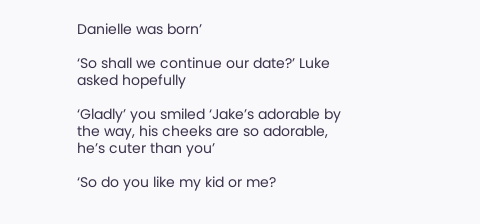Danielle was born’

‘So shall we continue our date?’ Luke asked hopefully

‘Gladly’ you smiled ‘Jake’s adorable by the way, his cheeks are so adorable, he’s cuter than you’

‘So do you like my kid or me?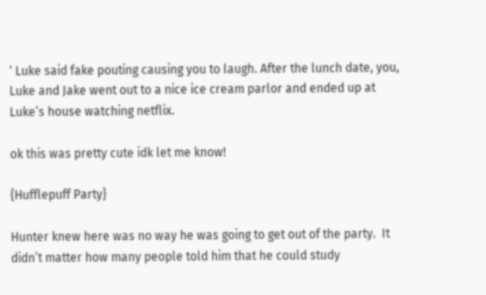‘ Luke said fake pouting causing you to laugh. After the lunch date, you, Luke and Jake went out to a nice ice cream parlor and ended up at Luke’s house watching netflix.

ok this was pretty cute idk let me know!

{Hufflepuff Party}

Hunter knew here was no way he was going to get out of the party.  It didn’t matter how many people told him that he could study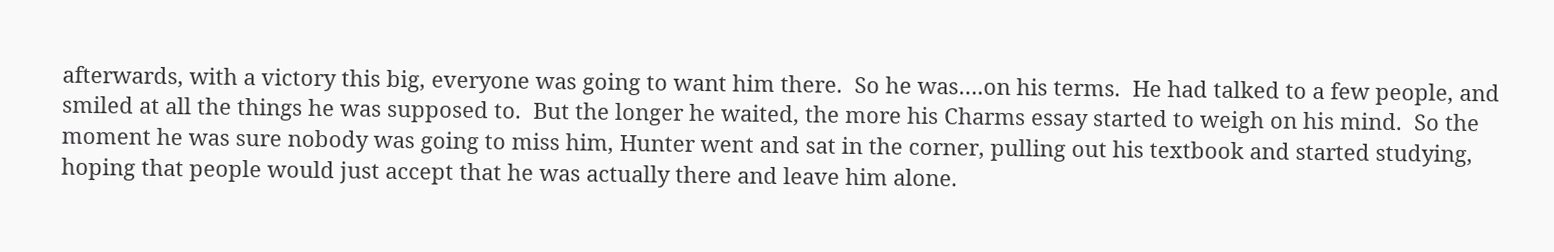afterwards, with a victory this big, everyone was going to want him there.  So he was….on his terms.  He had talked to a few people, and smiled at all the things he was supposed to.  But the longer he waited, the more his Charms essay started to weigh on his mind.  So the moment he was sure nobody was going to miss him, Hunter went and sat in the corner, pulling out his textbook and started studying, hoping that people would just accept that he was actually there and leave him alone.